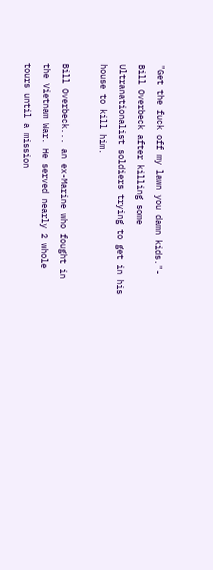"Get the fuck off my lawn you damn kids."- Bill Overbeck after killing some Ultranationalist soldiers trying to get in his house to kill him.

Bill Overbeck... an ex-Marine who fought in the Vietnam War. He served nearly 2 whole tours until a mission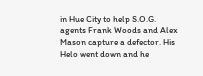in Hue City to help S.O.G. agents Frank Woods and Alex Mason capture a defector. His Helo went down and he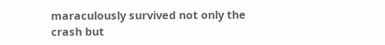maraculously survived not only the crash but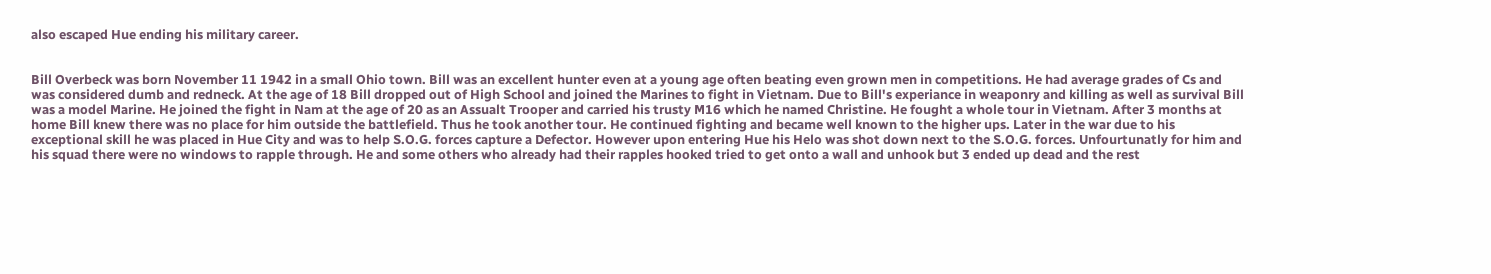also escaped Hue ending his military career.


Bill Overbeck was born November 11 1942 in a small Ohio town. Bill was an excellent hunter even at a young age often beating even grown men in competitions. He had average grades of Cs and was considered dumb and redneck. At the age of 18 Bill dropped out of High School and joined the Marines to fight in Vietnam. Due to Bill's experiance in weaponry and killing as well as survival Bill was a model Marine. He joined the fight in Nam at the age of 20 as an Assualt Trooper and carried his trusty M16 which he named Christine. He fought a whole tour in Vietnam. After 3 months at home Bill knew there was no place for him outside the battlefield. Thus he took another tour. He continued fighting and became well known to the higher ups. Later in the war due to his exceptional skill he was placed in Hue City and was to help S.O.G. forces capture a Defector. However upon entering Hue his Helo was shot down next to the S.O.G. forces. Unfourtunatly for him and his squad there were no windows to rapple through. He and some others who already had their rapples hooked tried to get onto a wall and unhook but 3 ended up dead and the rest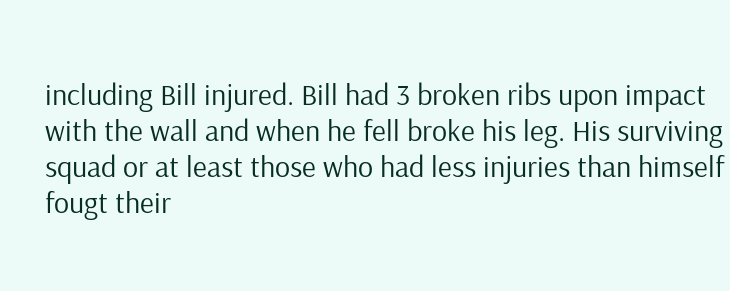including Bill injured. Bill had 3 broken ribs upon impact with the wall and when he fell broke his leg. His surviving squad or at least those who had less injuries than himself fougt their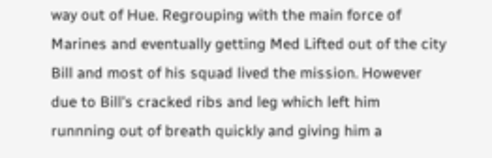way out of Hue. Regrouping with the main force of Marines and eventually getting Med Lifted out of the city Bill and most of his squad lived the mission. However due to Bill's cracked ribs and leg which left him runnning out of breath quickly and giving him a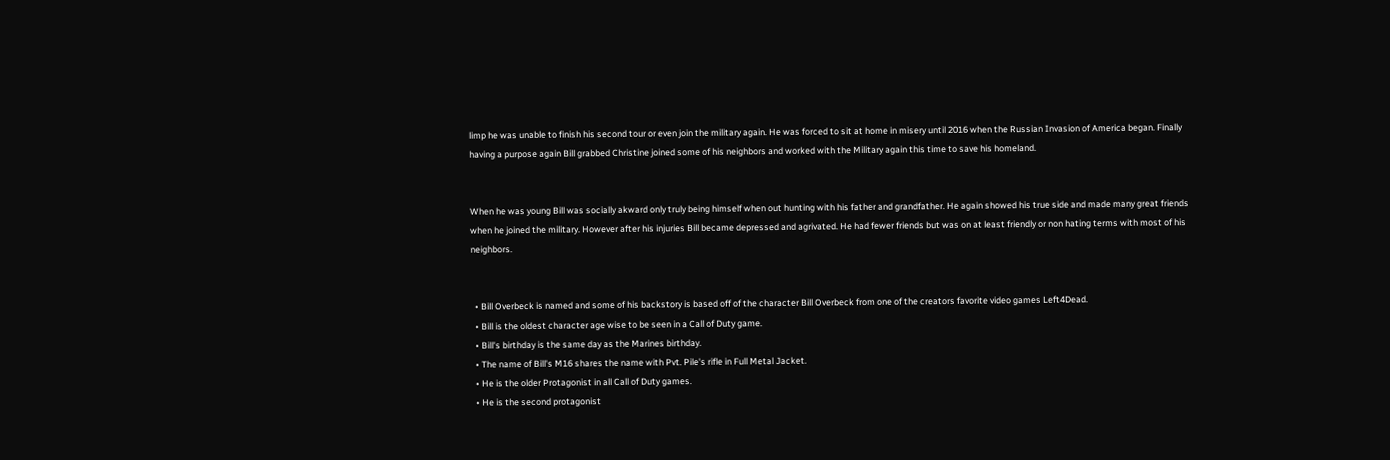limp he was unable to finish his second tour or even join the military again. He was forced to sit at home in misery until 2016 when the Russian Invasion of America began. Finally having a purpose again Bill grabbed Christine joined some of his neighbors and worked with the Military again this time to save his homeland.


When he was young Bill was socially akward only truly being himself when out hunting with his father and grandfather. He again showed his true side and made many great friends when he joined the military. However after his injuries Bill became depressed and agrivated. He had fewer friends but was on at least friendly or non hating terms with most of his neighbors.


  • Bill Overbeck is named and some of his backstory is based off of the character Bill Overbeck from one of the creators favorite video games Left4Dead.
  • Bill is the oldest character age wise to be seen in a Call of Duty game.
  • Bill's birthday is the same day as the Marines birthday.
  • The name of Bill's M16 shares the name with Pvt. Pile's rifle in Full Metal Jacket.
  • He is the older Protagonist in all Call of Duty games.
  • He is the second protagonist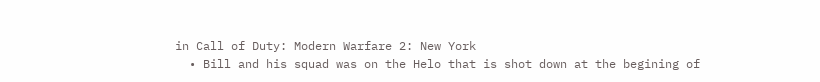in Call of Duty: Modern Warfare 2: New York
  • Bill and his squad was on the Helo that is shot down at the begining of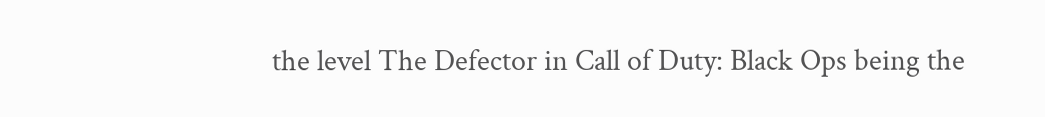the level The Defector in Call of Duty: Black Ops being the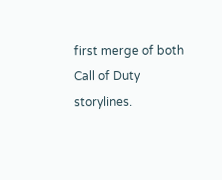first merge of both Call of Duty storylines.